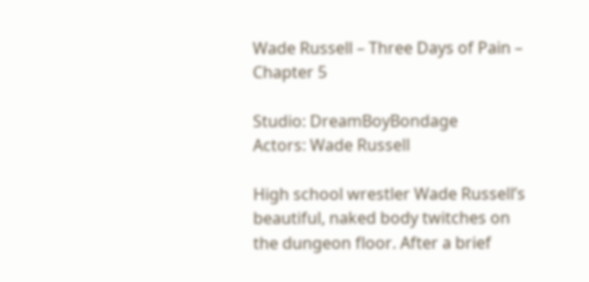Wade Russell – Three Days of Pain – Chapter 5

Studio: DreamBoyBondage
Actors: Wade Russell

High school wrestler Wade Russell’s beautiful, naked body twitches on the dungeon floor. After a brief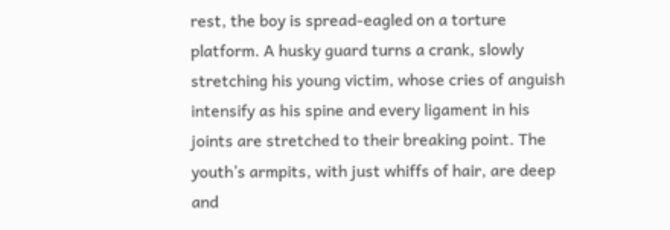rest, the boy is spread-eagled on a torture platform. A husky guard turns a crank, slowly stretching his young victim, whose cries of anguish intensify as his spine and every ligament in his joints are stretched to their breaking point. The youth’s armpits, with just whiffs of hair, are deep and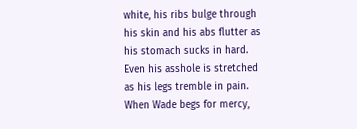white, his ribs bulge through his skin and his abs flutter as his stomach sucks in hard. Even his asshole is stretched as his legs tremble in pain. When Wade begs for mercy,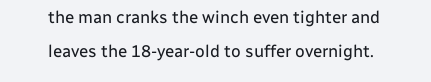the man cranks the winch even tighter and leaves the 18-year-old to suffer overnight.